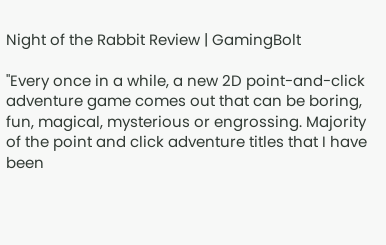Night of the Rabbit Review | GamingBolt

"Every once in a while, a new 2D point-and-click adventure game comes out that can be boring, fun, magical, mysterious or engrossing. Majority of the point and click adventure titles that I have been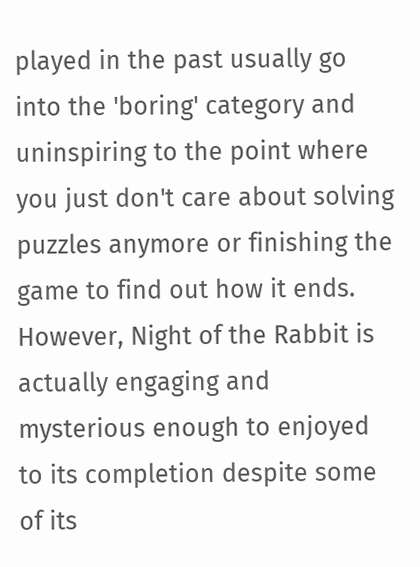played in the past usually go into the 'boring' category and uninspiring to the point where you just don't care about solving puzzles anymore or finishing the game to find out how it ends. However, Night of the Rabbit is actually engaging and mysterious enough to enjoyed to its completion despite some of its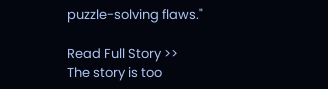puzzle-solving flaws."

Read Full Story >>
The story is too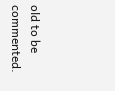old to be commented.